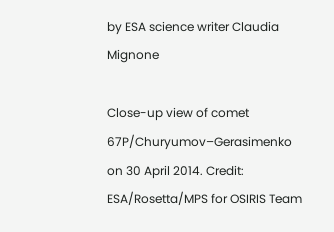by ESA science writer Claudia Mignone

Close-up view of comet 67P/Churyumov–Gerasimenko on 30 April 2014. Credit: ESA/Rosetta/MPS for OSIRIS Team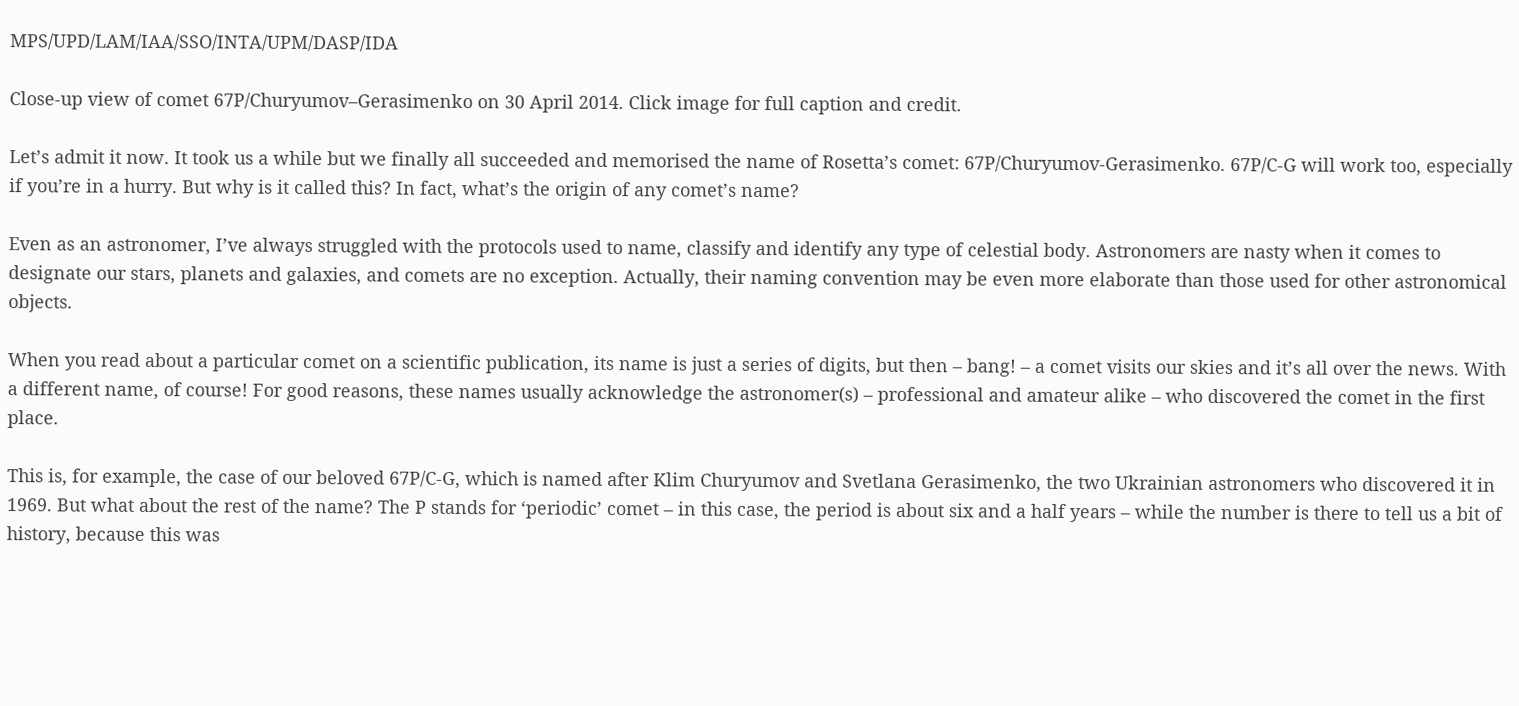MPS/UPD/LAM/IAA/SSO/INTA/UPM/DASP/IDA

Close-up view of comet 67P/Churyumov–Gerasimenko on 30 April 2014. Click image for full caption and credit.

Let’s admit it now. It took us a while but we finally all succeeded and memorised the name of Rosetta’s comet: 67P/Churyumov-Gerasimenko. 67P/C-G will work too, especially if you’re in a hurry. But why is it called this? In fact, what’s the origin of any comet’s name?

Even as an astronomer, I’ve always struggled with the protocols used to name, classify and identify any type of celestial body. Astronomers are nasty when it comes to designate our stars, planets and galaxies, and comets are no exception. Actually, their naming convention may be even more elaborate than those used for other astronomical objects.

When you read about a particular comet on a scientific publication, its name is just a series of digits, but then – bang! – a comet visits our skies and it’s all over the news. With a different name, of course! For good reasons, these names usually acknowledge the astronomer(s) – professional and amateur alike – who discovered the comet in the first place.

This is, for example, the case of our beloved 67P/C-G, which is named after Klim Churyumov and Svetlana Gerasimenko, the two Ukrainian astronomers who discovered it in 1969. But what about the rest of the name? The P stands for ‘periodic’ comet – in this case, the period is about six and a half years – while the number is there to tell us a bit of history, because this was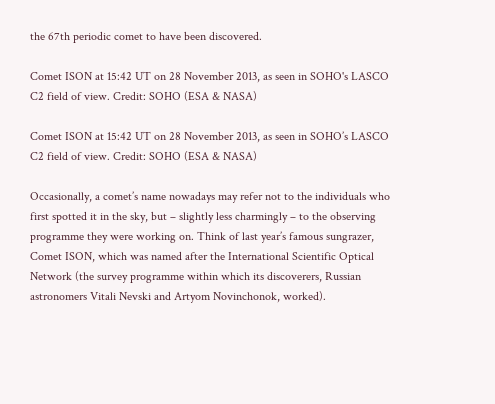the 67th periodic comet to have been discovered.

Comet ISON at 15:42 UT on 28 November 2013, as seen in SOHO's LASCO C2 field of view. Credit: SOHO (ESA & NASA)

Comet ISON at 15:42 UT on 28 November 2013, as seen in SOHO’s LASCO C2 field of view. Credit: SOHO (ESA & NASA)

Occasionally, a comet’s name nowadays may refer not to the individuals who first spotted it in the sky, but – slightly less charmingly – to the observing programme they were working on. Think of last year’s famous sungrazer, Comet ISON, which was named after the International Scientific Optical Network (the survey programme within which its discoverers, Russian astronomers Vitali Nevski and Artyom Novinchonok, worked).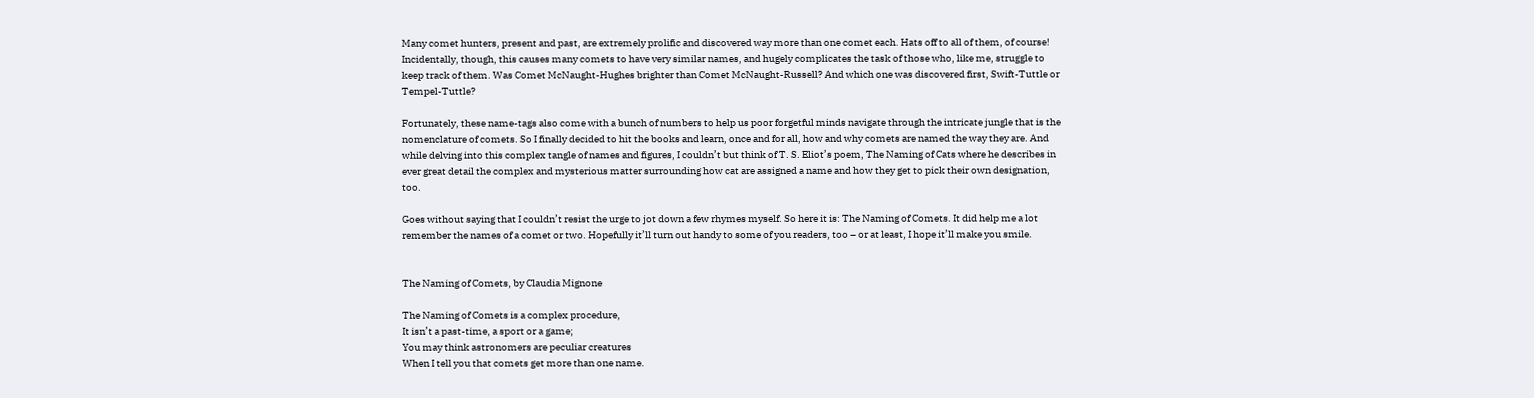Many comet hunters, present and past, are extremely prolific and discovered way more than one comet each. Hats off to all of them, of course! Incidentally, though, this causes many comets to have very similar names, and hugely complicates the task of those who, like me, struggle to keep track of them. Was Comet McNaught-Hughes brighter than Comet McNaught-Russell? And which one was discovered first, Swift-Tuttle or Tempel-Tuttle?

Fortunately, these name-tags also come with a bunch of numbers to help us poor forgetful minds navigate through the intricate jungle that is the nomenclature of comets. So I finally decided to hit the books and learn, once and for all, how and why comets are named the way they are. And while delving into this complex tangle of names and figures, I couldn’t but think of T. S. Eliot’s poem, The Naming of Cats where he describes in ever great detail the complex and mysterious matter surrounding how cat are assigned a name and how they get to pick their own designation, too.

Goes without saying that I couldn’t resist the urge to jot down a few rhymes myself. So here it is: The Naming of Comets. It did help me a lot remember the names of a comet or two. Hopefully it’ll turn out handy to some of you readers, too – or at least, I hope it’ll make you smile.


The Naming of Comets, by Claudia Mignone

The Naming of Comets is a complex procedure,
It isn’t a past-time, a sport or a game;
You may think astronomers are peculiar creatures
When I tell you that comets get more than one name.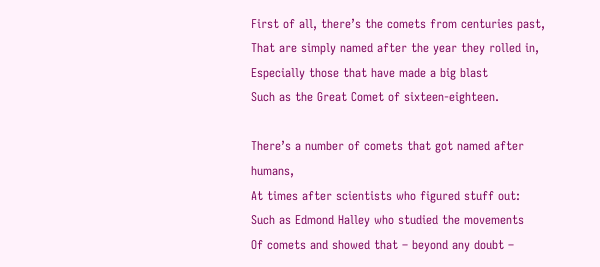First of all, there’s the comets from centuries past,
That are simply named after the year they rolled in,
Especially those that have made a big blast
Such as the Great Comet of sixteen-eighteen.

There’s a number of comets that got named after humans,
At times after scientists who figured stuff out:
Such as Edmond Halley who studied the movements
Of comets and showed that – beyond any doubt –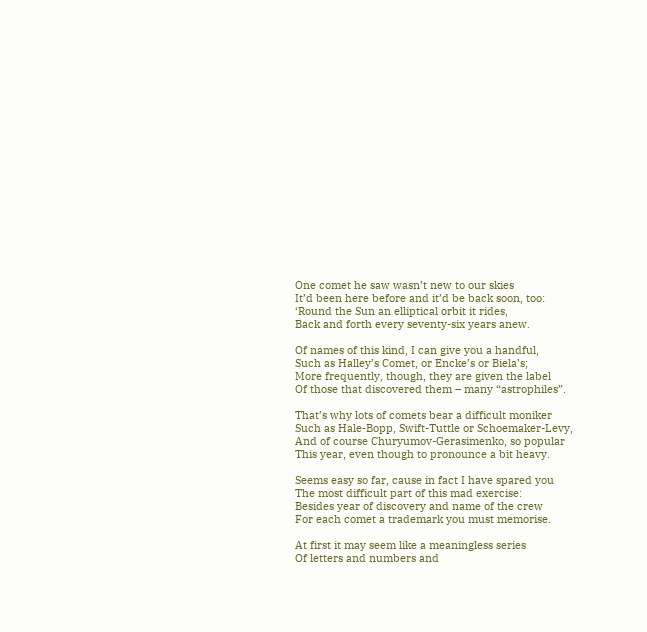One comet he saw wasn’t new to our skies
It’d been here before and it’d be back soon, too:
‘Round the Sun an elliptical orbit it rides,
Back and forth every seventy-six years anew.

Of names of this kind, I can give you a handful,
Such as Halley’s Comet, or Encke’s or Biela’s;
More frequently, though, they are given the label
Of those that discovered them – many “astrophiles”.

That’s why lots of comets bear a difficult moniker
Such as Hale-Bopp, Swift-Tuttle or Schoemaker-Levy,
And of course Churyumov-Gerasimenko, so popular
This year, even though to pronounce a bit heavy.

Seems easy so far, cause in fact I have spared you
The most difficult part of this mad exercise:
Besides year of discovery and name of the crew
For each comet a trademark you must memorise.

At first it may seem like a meaningless series
Of letters and numbers and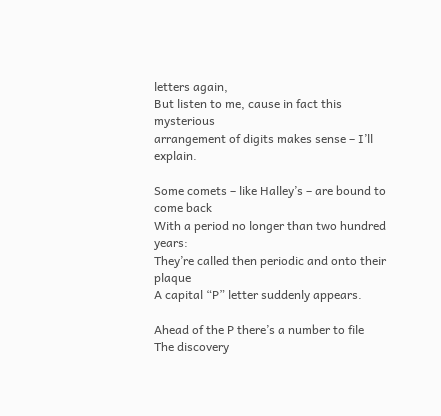letters again,
But listen to me, cause in fact this mysterious
arrangement of digits makes sense – I’ll explain.

Some comets – like Halley’s – are bound to come back
With a period no longer than two hundred years:
They’re called then periodic and onto their plaque
A capital “P” letter suddenly appears.

Ahead of the P there’s a number to file
The discovery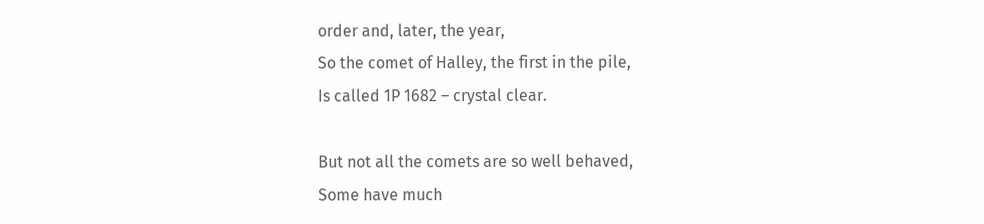order and, later, the year,
So the comet of Halley, the first in the pile,
Is called 1P 1682 – crystal clear.

But not all the comets are so well behaved,
Some have much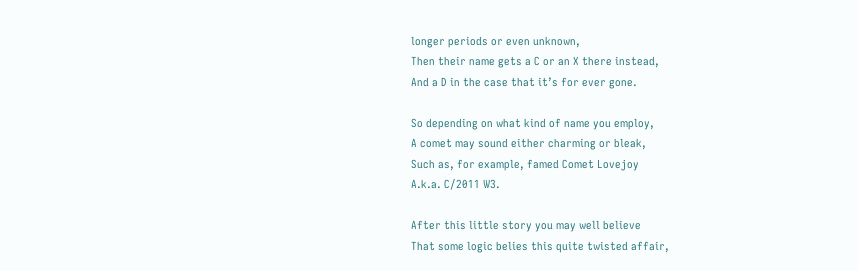longer periods or even unknown,
Then their name gets a C or an X there instead,
And a D in the case that it’s for ever gone.

So depending on what kind of name you employ,
A comet may sound either charming or bleak,
Such as, for example, famed Comet Lovejoy
A.k.a. C/2011 W3.

After this little story you may well believe
That some logic belies this quite twisted affair,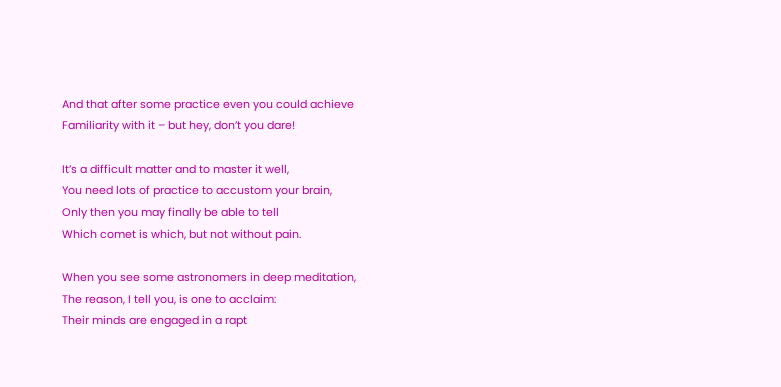And that after some practice even you could achieve
Familiarity with it – but hey, don’t you dare!

It’s a difficult matter and to master it well,
You need lots of practice to accustom your brain,
Only then you may finally be able to tell
Which comet is which, but not without pain.

When you see some astronomers in deep meditation,
The reason, I tell you, is one to acclaim:
Their minds are engaged in a rapt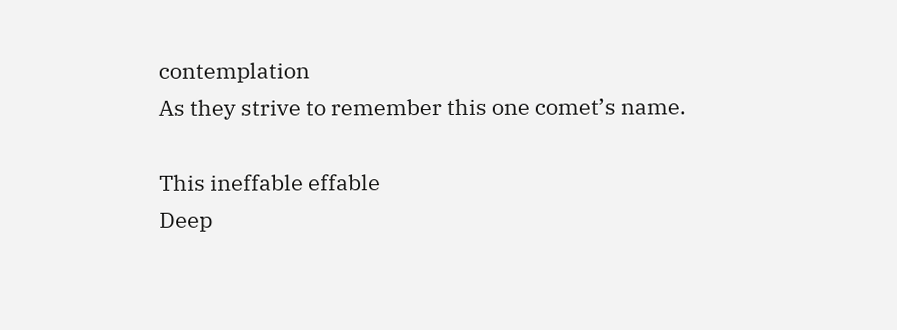contemplation
As they strive to remember this one comet’s name.

This ineffable effable
Deep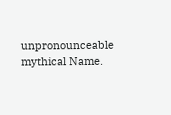unpronounceable mythical Name.